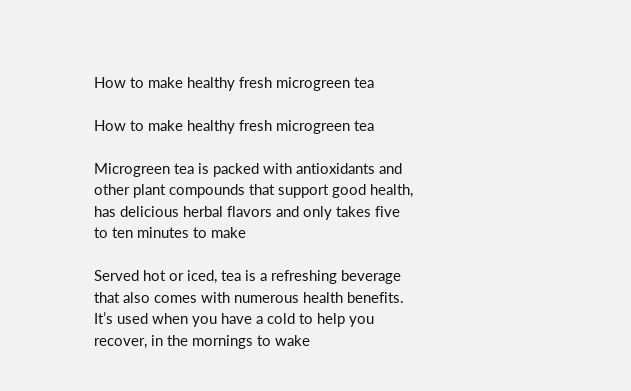How to make healthy fresh microgreen tea

How to make healthy fresh microgreen tea

Microgreen tea is packed with antioxidants and other plant compounds that support good health, has delicious herbal flavors and only takes five to ten minutes to make

Served hot or iced, tea is a refreshing beverage that also comes with numerous health benefits. It’s used when you have a cold to help you recover, in the mornings to wake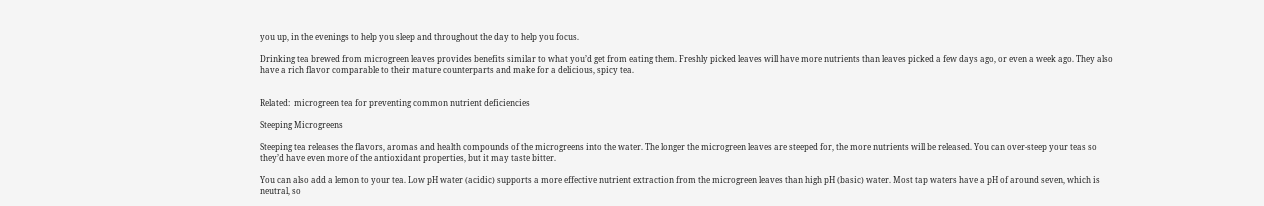you up, in the evenings to help you sleep and throughout the day to help you focus.

Drinking tea brewed from microgreen leaves provides benefits similar to what you’d get from eating them. Freshly picked leaves will have more nutrients than leaves picked a few days ago, or even a week ago. They also have a rich flavor comparable to their mature counterparts and make for a delicious, spicy tea.


Related:  microgreen tea for preventing common nutrient deficiencies

Steeping Microgreens

Steeping tea releases the flavors, aromas and health compounds of the microgreens into the water. The longer the microgreen leaves are steeped for, the more nutrients will be released. You can over-steep your teas so they’d have even more of the antioxidant properties, but it may taste bitter.

You can also add a lemon to your tea. Low pH water (acidic) supports a more effective nutrient extraction from the microgreen leaves than high pH (basic) water. Most tap waters have a pH of around seven, which is neutral, so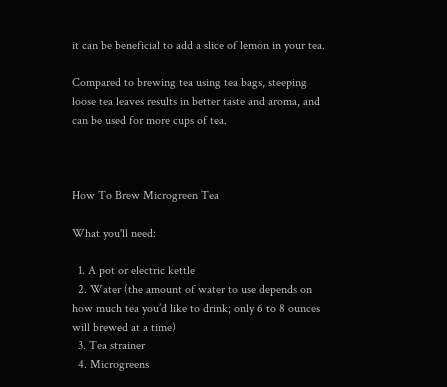it can be beneficial to add a slice of lemon in your tea.

Compared to brewing tea using tea bags, steeping loose tea leaves results in better taste and aroma, and can be used for more cups of tea.



How To Brew Microgreen Tea

What you'll need:

  1. A pot or electric kettle
  2. Water (the amount of water to use depends on how much tea you’d like to drink; only 6 to 8 ounces will brewed at a time)
  3. Tea strainer
  4. Microgreens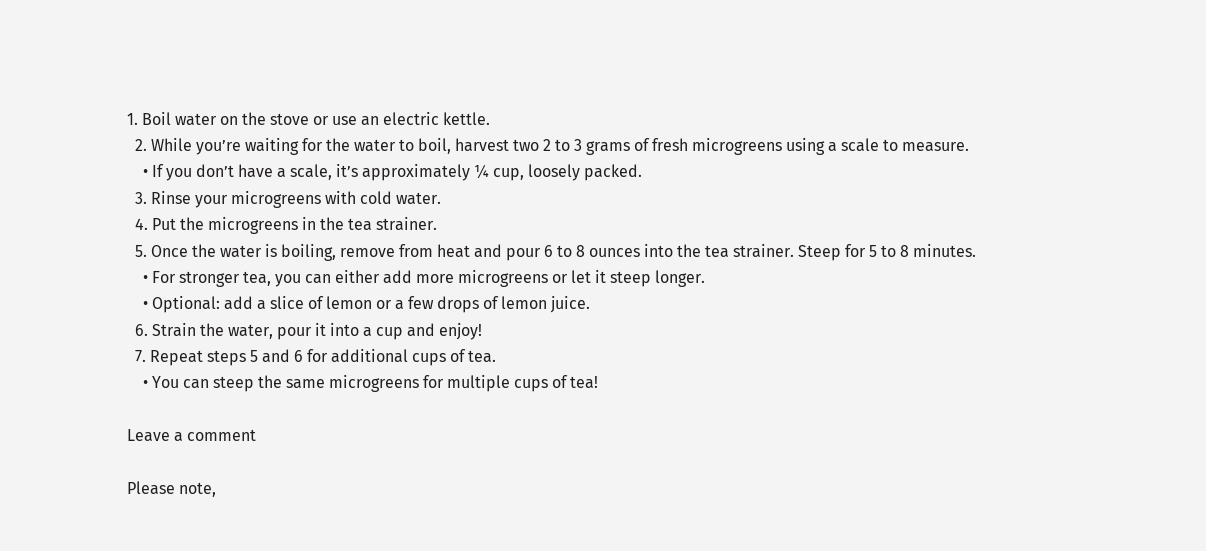1. Boil water on the stove or use an electric kettle.
  2. While you’re waiting for the water to boil, harvest two 2 to 3 grams of fresh microgreens using a scale to measure.
    • If you don’t have a scale, it’s approximately ¼ cup, loosely packed.
  3. Rinse your microgreens with cold water.
  4. Put the microgreens in the tea strainer.
  5. Once the water is boiling, remove from heat and pour 6 to 8 ounces into the tea strainer. Steep for 5 to 8 minutes.
    • For stronger tea, you can either add more microgreens or let it steep longer.
    • Optional: add a slice of lemon or a few drops of lemon juice.
  6. Strain the water, pour it into a cup and enjoy!
  7. Repeat steps 5 and 6 for additional cups of tea.
    • You can steep the same microgreens for multiple cups of tea!

Leave a comment

Please note,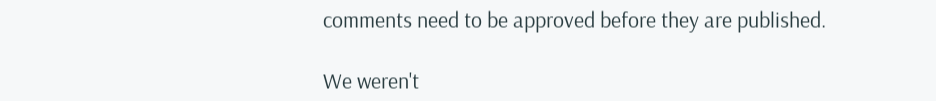comments need to be approved before they are published.

We weren't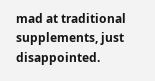mad at traditional supplements, just disappointed.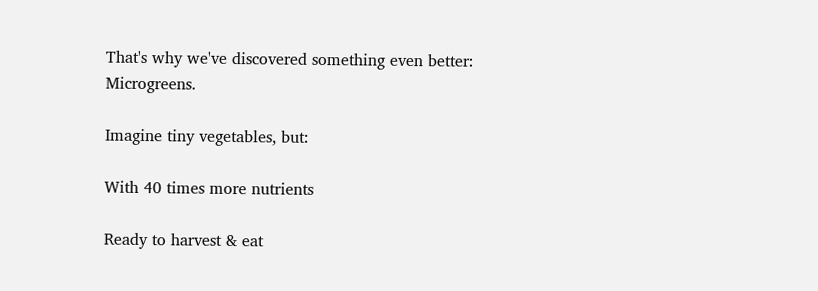That's why we've discovered something even better: Microgreens.

Imagine tiny vegetables, but:

With 40 times more nutrients

Ready to harvest & eat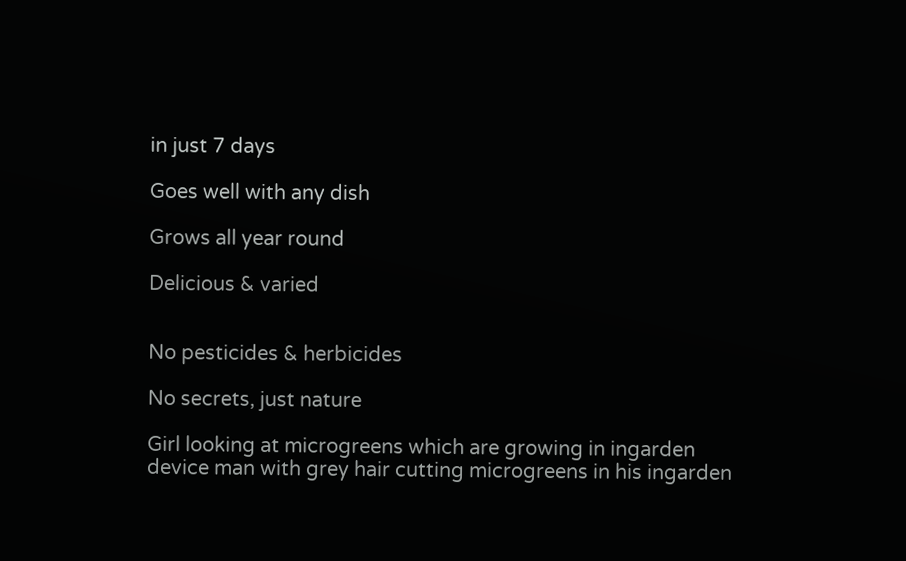in just 7 days

Goes well with any dish

Grows all year round

Delicious & varied


No pesticides & herbicides

No secrets, just nature

Girl looking at microgreens which are growing in ingarden device man with grey hair cutting microgreens in his ingarden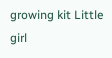growing kit Little girl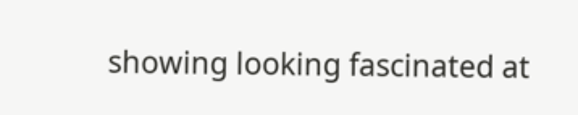showing looking fascinated at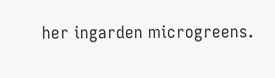her ingarden microgreens.